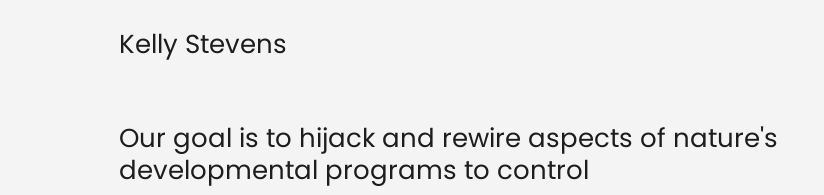Kelly Stevens


Our goal is to hijack and rewire aspects of nature's developmental programs to control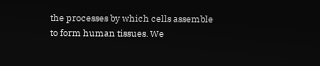the processes by which cells assemble to form human tissues. We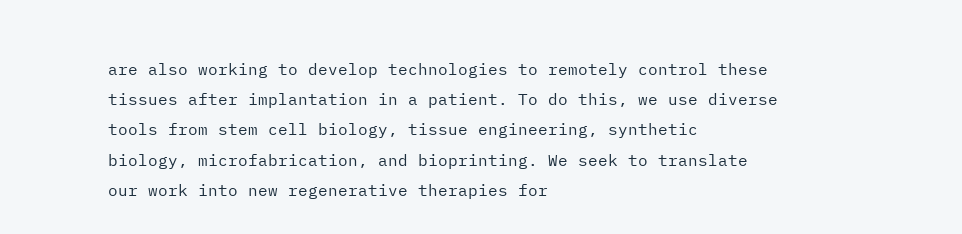are also working to develop technologies to remotely control these tissues after implantation in a patient. To do this, we use diverse tools from stem cell biology, tissue engineering, synthetic biology, microfabrication, and bioprinting. We seek to translate our work into new regenerative therapies for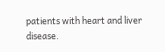patients with heart and liver disease.